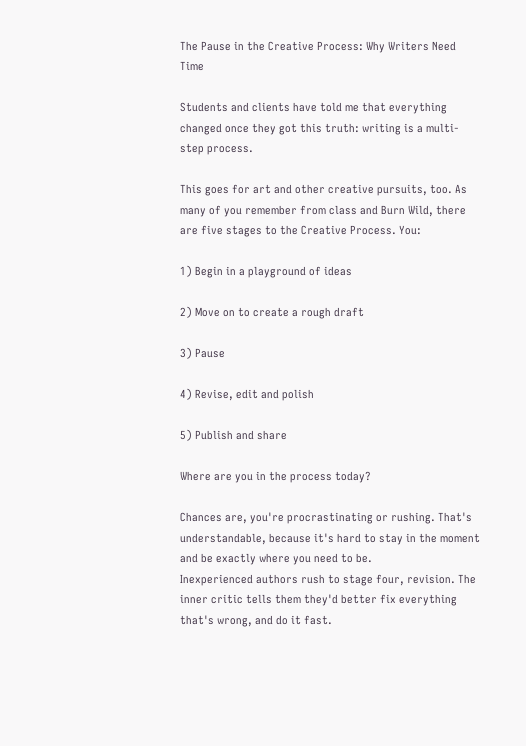The Pause in the Creative Process: Why Writers Need Time

Students and clients have told me that everything changed once they got this truth: writing is a multi-step process.

This goes for art and other creative pursuits, too. As many of you remember from class and Burn Wild, there are five stages to the Creative Process. You:

1) Begin in a playground of ideas

2) Move on to create a rough draft

3) Pause

4) Revise, edit and polish

5) Publish and share

Where are you in the process today?

Chances are, you're procrastinating or rushing. That's understandable, because it's hard to stay in the moment and be exactly where you need to be.
Inexperienced authors rush to stage four, revision. The inner critic tells them they'd better fix everything that's wrong, and do it fast.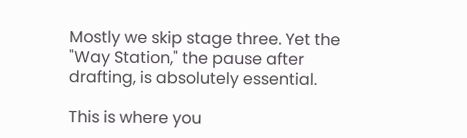Mostly we skip stage three. Yet the "Way Station," the pause after drafting, is absolutely essential.

This is where you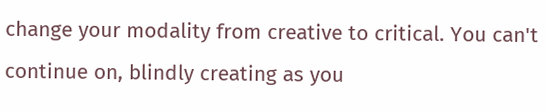change your modality from creative to critical. You can't continue on, blindly creating as you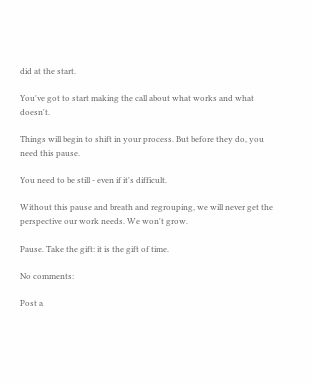did at the start.

You've got to start making the call about what works and what doesn't.

Things will begin to shift in your process. But before they do, you need this pause.

You need to be still - even if it's difficult.

Without this pause and breath and regrouping, we will never get the perspective our work needs. We won't grow.

Pause. Take the gift: it is the gift of time.

No comments:

Post a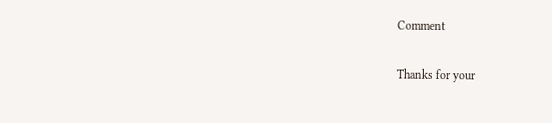Comment

Thanks for your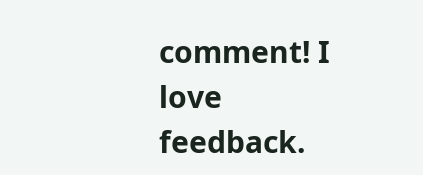comment! I love feedback.